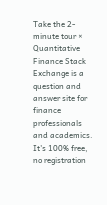Take the 2-minute tour ×
Quantitative Finance Stack Exchange is a question and answer site for finance professionals and academics. It's 100% free, no registration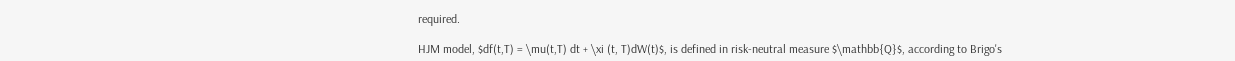required.

HJM model, $df(t,T) = \mu(t,T) dt + \xi (t, T)dW(t)$, is defined in risk-neutral measure $\mathbb{Q}$, according to Brigo's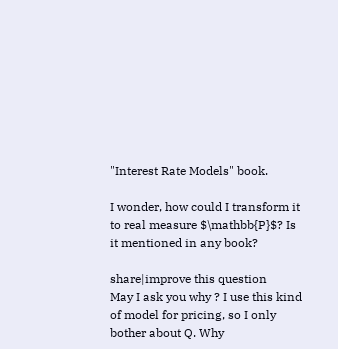"Interest Rate Models" book.

I wonder, how could I transform it to real measure $\mathbb{P}$? Is it mentioned in any book?

share|improve this question
May I ask you why ? I use this kind of model for pricing, so I only bother about Q. Why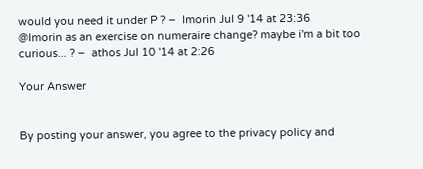would you need it under P ? –  lmorin Jul 9 '14 at 23:36
@lmorin as an exercise on numeraire change? maybe i'm a bit too curious... ? –  athos Jul 10 '14 at 2:26

Your Answer


By posting your answer, you agree to the privacy policy and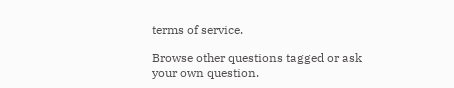terms of service.

Browse other questions tagged or ask your own question.